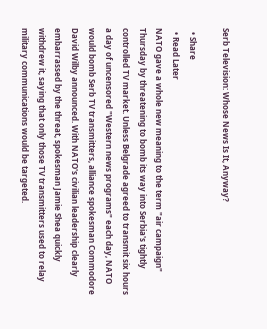Serb Television: Whose News Is It, Anyway?

  • Share
  • Read Later
NATO gave a whole new meaning to the term "air campaign" Thursday by threatening to bomb its way into Serbia's tightly controlled TV market. Unless Belgrade agreed to transmit six hours a day of uncensored "Western news programs" each day, NATO would bomb Serb TV transmitters, alliance spokesman Commodore David Wilby announced. With NATO's civilian leadership clearly embarrassed by the threat, spokesman Jamie Shea quickly withdrew it, saying that only those TV transmitters used to relay military communications would be targeted.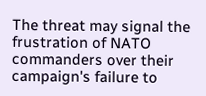The threat may signal the frustration of NATO commanders over their campaign's failure to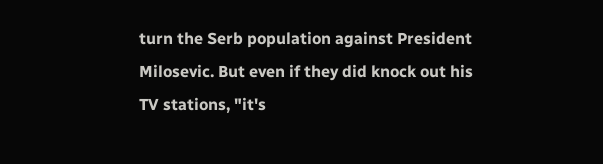turn the Serb population against President Milosevic. But even if they did knock out his TV stations, "it's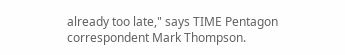already too late," says TIME Pentagon correspondent Mark Thompson.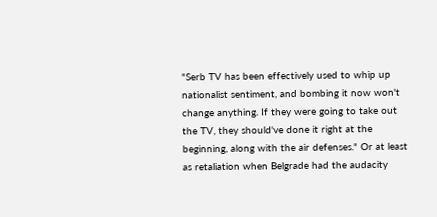"Serb TV has been effectively used to whip up nationalist sentiment, and bombing it now won't change anything. If they were going to take out the TV, they should've done it right at the beginning, along with the air defenses." Or at least as retaliation when Belgrade had the audacity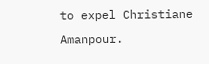to expel Christiane Amanpour.